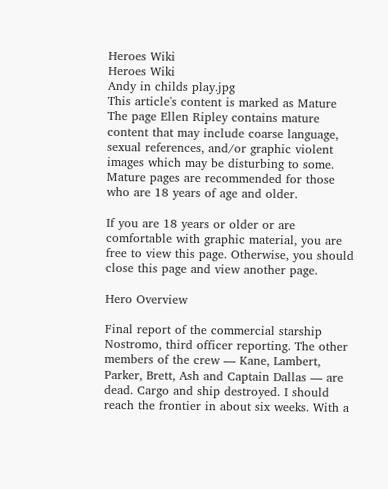Heroes Wiki
Heroes Wiki
Andy in childs play.jpg
This article's content is marked as Mature
The page Ellen Ripley contains mature content that may include coarse language, sexual references, and/or graphic violent images which may be disturbing to some. Mature pages are recommended for those who are 18 years of age and older.

If you are 18 years or older or are comfortable with graphic material, you are free to view this page. Otherwise, you should close this page and view another page.

Hero Overview

Final report of the commercial starship Nostromo, third officer reporting. The other members of the crew — Kane, Lambert, Parker, Brett, Ash and Captain Dallas — are dead. Cargo and ship destroyed. I should reach the frontier in about six weeks. With a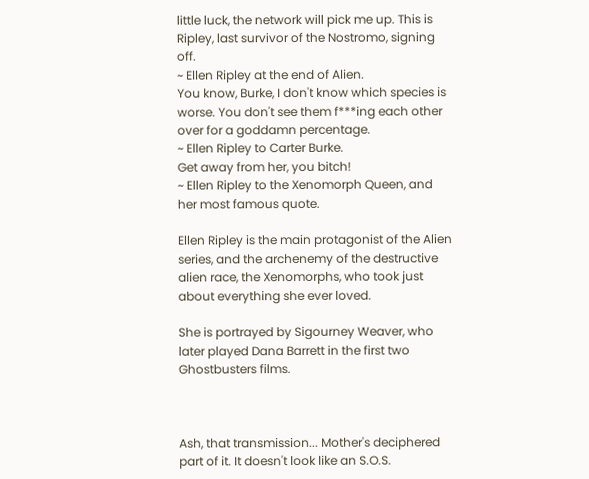little luck, the network will pick me up. This is Ripley, last survivor of the Nostromo, signing off.
~ Ellen Ripley at the end of Alien.
You know, Burke, I don't know which species is worse. You don't see them f***ing each other over for a goddamn percentage.
~ Ellen Ripley to Carter Burke.
Get away from her, you bitch!
~ Ellen Ripley to the Xenomorph Queen, and her most famous quote.

Ellen Ripley is the main protagonist of the Alien series, and the archenemy of the destructive alien race, the Xenomorphs, who took just about everything she ever loved.

She is portrayed by Sigourney Weaver, who later played Dana Barrett in the first two Ghostbusters films.



Ash, that transmission... Mother's deciphered part of it. It doesn't look like an S.O.S.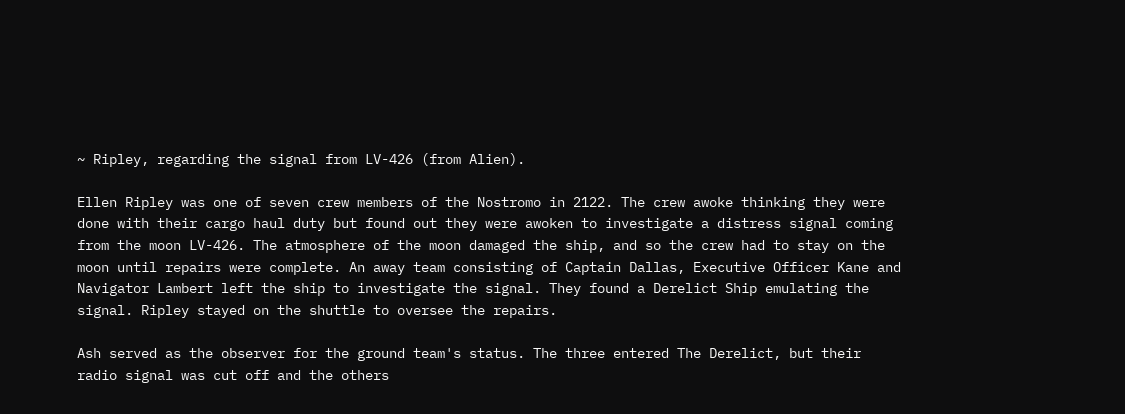~ Ripley, regarding the signal from LV-426 (from Alien).

Ellen Ripley was one of seven crew members of the Nostromo in 2122. The crew awoke thinking they were done with their cargo haul duty but found out they were awoken to investigate a distress signal coming from the moon LV-426. The atmosphere of the moon damaged the ship, and so the crew had to stay on the moon until repairs were complete. An away team consisting of Captain Dallas, Executive Officer Kane and Navigator Lambert left the ship to investigate the signal. They found a Derelict Ship emulating the signal. Ripley stayed on the shuttle to oversee the repairs.

Ash served as the observer for the ground team's status. The three entered The Derelict, but their radio signal was cut off and the others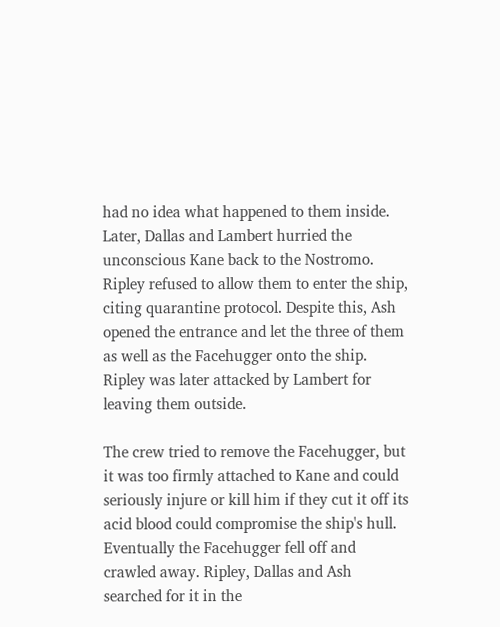had no idea what happened to them inside. Later, Dallas and Lambert hurried the unconscious Kane back to the Nostromo. Ripley refused to allow them to enter the ship, citing quarantine protocol. Despite this, Ash opened the entrance and let the three of them as well as the Facehugger onto the ship. Ripley was later attacked by Lambert for leaving them outside.

The crew tried to remove the Facehugger, but it was too firmly attached to Kane and could seriously injure or kill him if they cut it off its acid blood could compromise the ship's hull. Eventually the Facehugger fell off and crawled away. Ripley, Dallas and Ash searched for it in the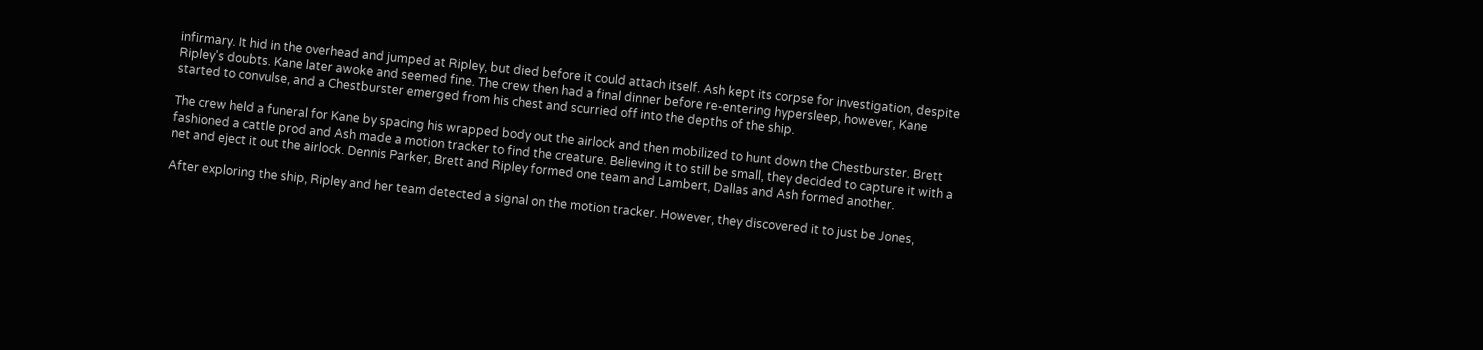infirmary. It hid in the overhead and jumped at Ripley, but died before it could attach itself. Ash kept its corpse for investigation, despite Ripley's doubts. Kane later awoke and seemed fine. The crew then had a final dinner before re-entering hypersleep, however, Kane started to convulse, and a Chestburster emerged from his chest and scurried off into the depths of the ship.

The crew held a funeral for Kane by spacing his wrapped body out the airlock and then mobilized to hunt down the Chestburster. Brett fashioned a cattle prod and Ash made a motion tracker to find the creature. Believing it to still be small, they decided to capture it with a net and eject it out the airlock. Dennis Parker, Brett and Ripley formed one team and Lambert, Dallas and Ash formed another.

After exploring the ship, Ripley and her team detected a signal on the motion tracker. However, they discovered it to just be Jones,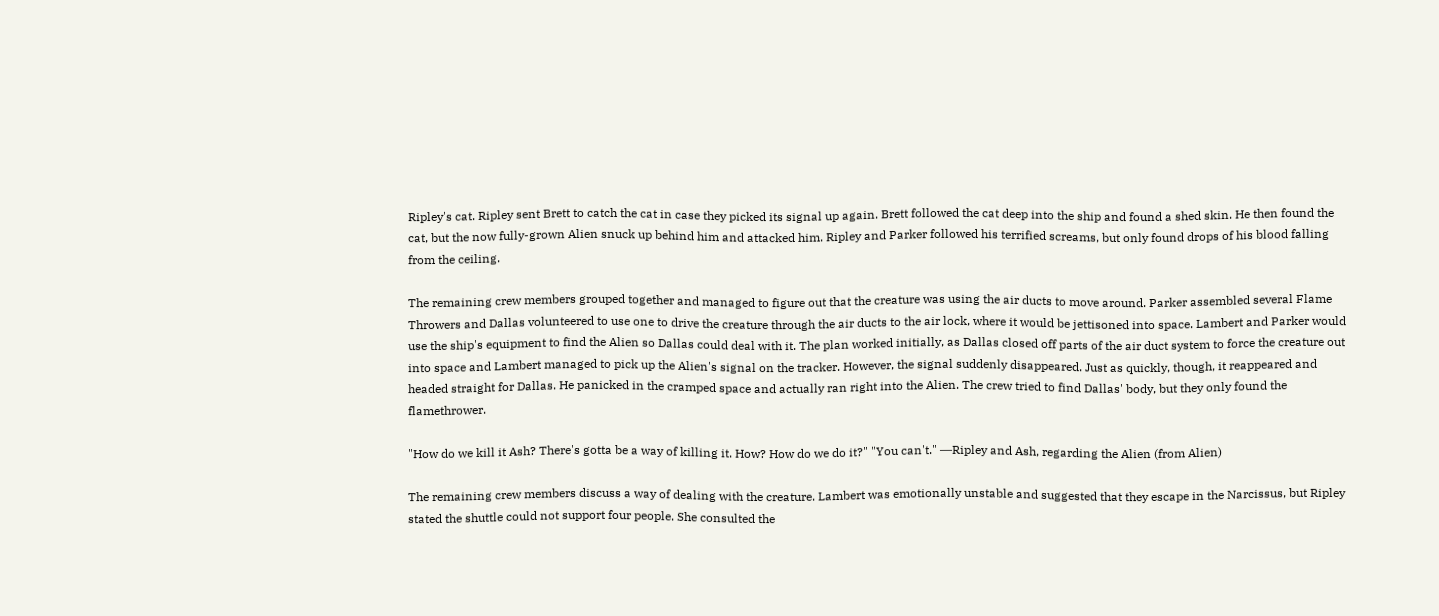Ripley's cat. Ripley sent Brett to catch the cat in case they picked its signal up again. Brett followed the cat deep into the ship and found a shed skin. He then found the cat, but the now fully-grown Alien snuck up behind him and attacked him. Ripley and Parker followed his terrified screams, but only found drops of his blood falling from the ceiling.

The remaining crew members grouped together and managed to figure out that the creature was using the air ducts to move around. Parker assembled several Flame Throwers and Dallas volunteered to use one to drive the creature through the air ducts to the air lock, where it would be jettisoned into space. Lambert and Parker would use the ship's equipment to find the Alien so Dallas could deal with it. The plan worked initially, as Dallas closed off parts of the air duct system to force the creature out into space and Lambert managed to pick up the Alien's signal on the tracker. However, the signal suddenly disappeared. Just as quickly, though, it reappeared and headed straight for Dallas. He panicked in the cramped space and actually ran right into the Alien. The crew tried to find Dallas' body, but they only found the flamethrower.

"How do we kill it Ash? There's gotta be a way of killing it. How? How do we do it?" "You can't." ―Ripley and Ash, regarding the Alien (from Alien)

The remaining crew members discuss a way of dealing with the creature. Lambert was emotionally unstable and suggested that they escape in the Narcissus, but Ripley stated the shuttle could not support four people. She consulted the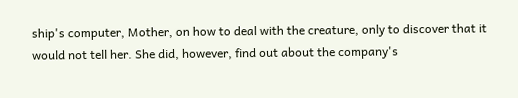ship's computer, Mother, on how to deal with the creature, only to discover that it would not tell her. She did, however, find out about the company's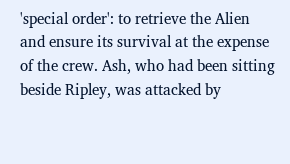'special order': to retrieve the Alien and ensure its survival at the expense of the crew. Ash, who had been sitting beside Ripley, was attacked by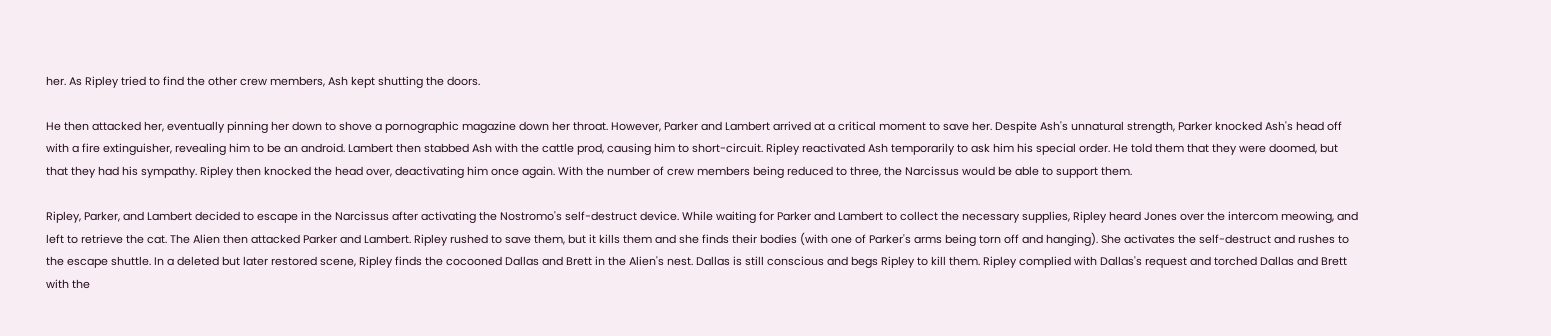her. As Ripley tried to find the other crew members, Ash kept shutting the doors.

He then attacked her, eventually pinning her down to shove a pornographic magazine down her throat. However, Parker and Lambert arrived at a critical moment to save her. Despite Ash's unnatural strength, Parker knocked Ash's head off with a fire extinguisher, revealing him to be an android. Lambert then stabbed Ash with the cattle prod, causing him to short-circuit. Ripley reactivated Ash temporarily to ask him his special order. He told them that they were doomed, but that they had his sympathy. Ripley then knocked the head over, deactivating him once again. With the number of crew members being reduced to three, the Narcissus would be able to support them.

Ripley, Parker, and Lambert decided to escape in the Narcissus after activating the Nostromo's self-destruct device. While waiting for Parker and Lambert to collect the necessary supplies, Ripley heard Jones over the intercom meowing, and left to retrieve the cat. The Alien then attacked Parker and Lambert. Ripley rushed to save them, but it kills them and she finds their bodies (with one of Parker's arms being torn off and hanging). She activates the self-destruct and rushes to the escape shuttle. In a deleted but later restored scene, Ripley finds the cocooned Dallas and Brett in the Alien's nest. Dallas is still conscious and begs Ripley to kill them. Ripley complied with Dallas's request and torched Dallas and Brett with the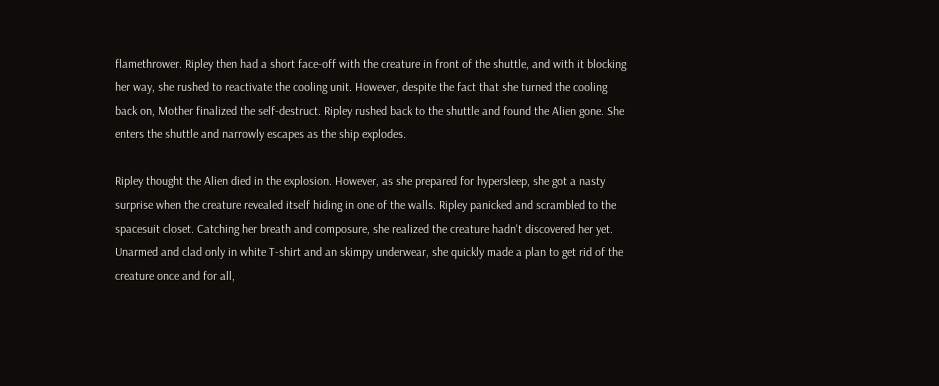flamethrower. Ripley then had a short face-off with the creature in front of the shuttle, and with it blocking her way, she rushed to reactivate the cooling unit. However, despite the fact that she turned the cooling back on, Mother finalized the self-destruct. Ripley rushed back to the shuttle and found the Alien gone. She enters the shuttle and narrowly escapes as the ship explodes.

Ripley thought the Alien died in the explosion. However, as she prepared for hypersleep, she got a nasty surprise when the creature revealed itself hiding in one of the walls. Ripley panicked and scrambled to the spacesuit closet. Catching her breath and composure, she realized the creature hadn't discovered her yet. Unarmed and clad only in white T-shirt and an skimpy underwear, she quickly made a plan to get rid of the creature once and for all,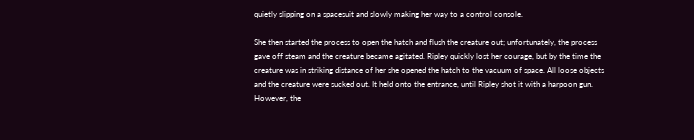quietly slipping on a spacesuit and slowly making her way to a control console.

She then started the process to open the hatch and flush the creature out; unfortunately, the process gave off steam and the creature became agitated. Ripley quickly lost her courage, but by the time the creature was in striking distance of her she opened the hatch to the vacuum of space. All loose objects and the creature were sucked out. It held onto the entrance, until Ripley shot it with a harpoon gun. However, the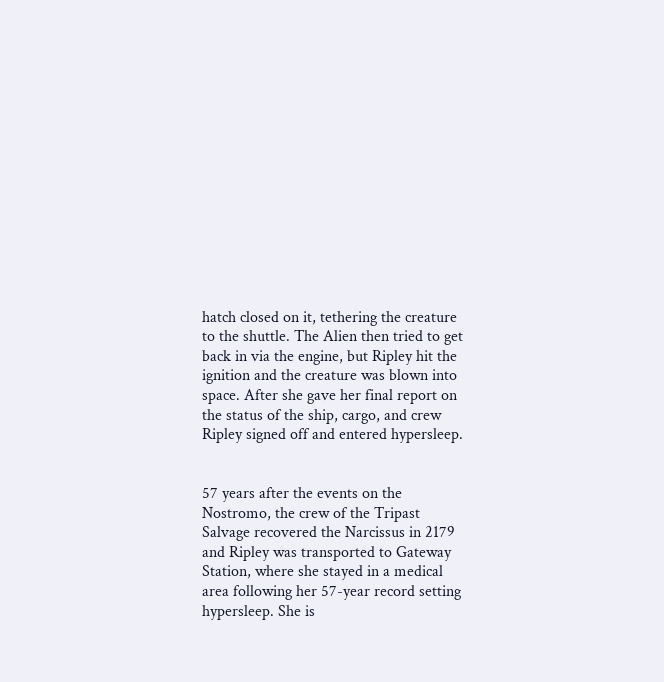hatch closed on it, tethering the creature to the shuttle. The Alien then tried to get back in via the engine, but Ripley hit the ignition and the creature was blown into space. After she gave her final report on the status of the ship, cargo, and crew Ripley signed off and entered hypersleep.


57 years after the events on the Nostromo, the crew of the Tripast Salvage recovered the Narcissus in 2179 and Ripley was transported to Gateway Station, where she stayed in a medical area following her 57-year record setting hypersleep. She is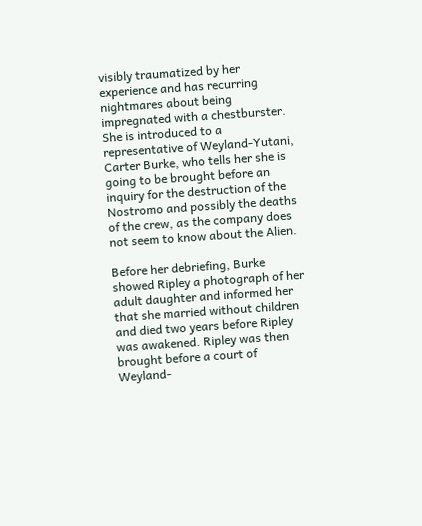visibly traumatized by her experience and has recurring nightmares about being impregnated with a chestburster. She is introduced to a representative of Weyland-Yutani, Carter Burke, who tells her she is going to be brought before an inquiry for the destruction of the Nostromo and possibly the deaths of the crew, as the company does not seem to know about the Alien.

Before her debriefing, Burke showed Ripley a photograph of her adult daughter and informed her that she married without children and died two years before Ripley was awakened. Ripley was then brought before a court of Weyland-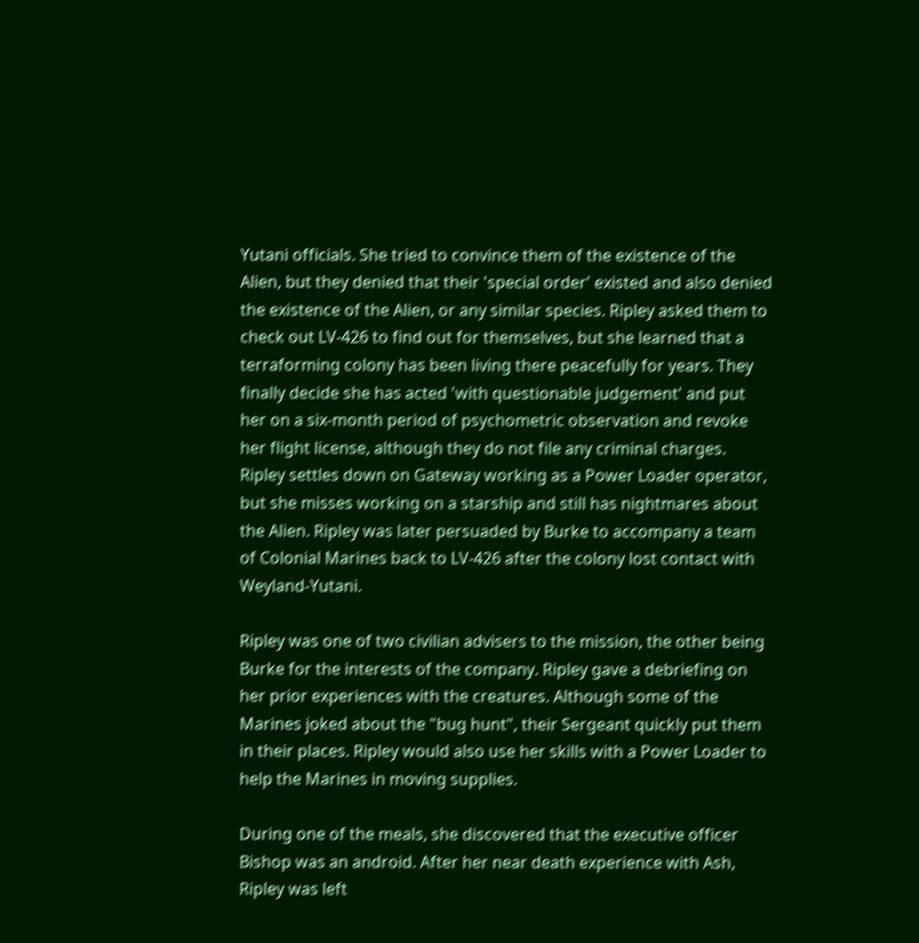Yutani officials. She tried to convince them of the existence of the Alien, but they denied that their 'special order' existed and also denied the existence of the Alien, or any similar species. Ripley asked them to check out LV-426 to find out for themselves, but she learned that a terraforming colony has been living there peacefully for years. They finally decide she has acted 'with questionable judgement' and put her on a six-month period of psychometric observation and revoke her flight license, although they do not file any criminal charges. Ripley settles down on Gateway working as a Power Loader operator, but she misses working on a starship and still has nightmares about the Alien. Ripley was later persuaded by Burke to accompany a team of Colonial Marines back to LV-426 after the colony lost contact with Weyland-Yutani.

Ripley was one of two civilian advisers to the mission, the other being Burke for the interests of the company. Ripley gave a debriefing on her prior experiences with the creatures. Although some of the Marines joked about the "bug hunt", their Sergeant quickly put them in their places. Ripley would also use her skills with a Power Loader to help the Marines in moving supplies.

During one of the meals, she discovered that the executive officer Bishop was an android. After her near death experience with Ash, Ripley was left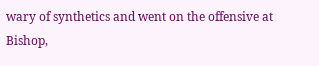wary of synthetics and went on the offensive at Bishop,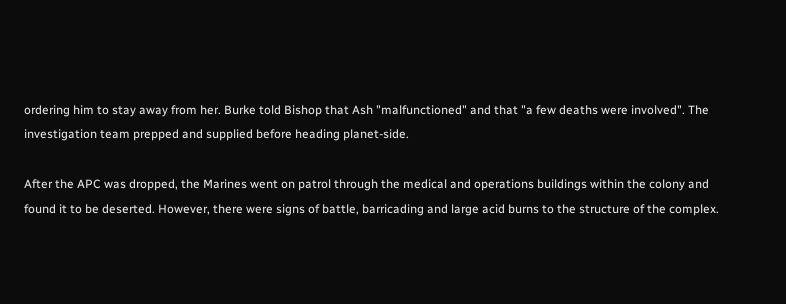ordering him to stay away from her. Burke told Bishop that Ash "malfunctioned" and that "a few deaths were involved". The investigation team prepped and supplied before heading planet-side.

After the APC was dropped, the Marines went on patrol through the medical and operations buildings within the colony and found it to be deserted. However, there were signs of battle, barricading and large acid burns to the structure of the complex.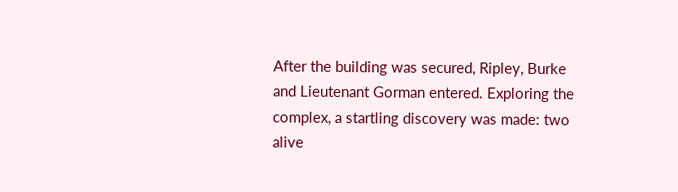After the building was secured, Ripley, Burke and Lieutenant Gorman entered. Exploring the complex, a startling discovery was made: two alive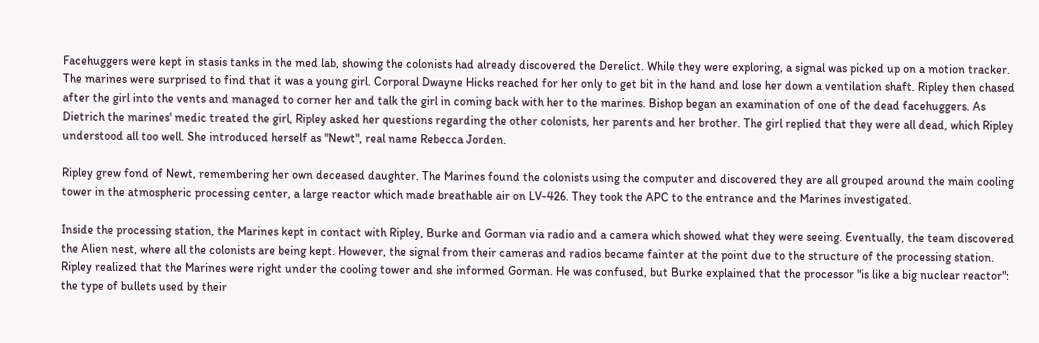Facehuggers were kept in stasis tanks in the med lab, showing the colonists had already discovered the Derelict. While they were exploring, a signal was picked up on a motion tracker. The marines were surprised to find that it was a young girl. Corporal Dwayne Hicks reached for her only to get bit in the hand and lose her down a ventilation shaft. Ripley then chased after the girl into the vents and managed to corner her and talk the girl in coming back with her to the marines. Bishop began an examination of one of the dead facehuggers. As Dietrich the marines' medic treated the girl, Ripley asked her questions regarding the other colonists, her parents and her brother. The girl replied that they were all dead, which Ripley understood all too well. She introduced herself as "Newt", real name Rebecca Jorden.

Ripley grew fond of Newt, remembering her own deceased daughter. The Marines found the colonists using the computer and discovered they are all grouped around the main cooling tower in the atmospheric processing center, a large reactor which made breathable air on LV-426. They took the APC to the entrance and the Marines investigated.

Inside the processing station, the Marines kept in contact with Ripley, Burke and Gorman via radio and a camera which showed what they were seeing. Eventually, the team discovered the Alien nest, where all the colonists are being kept. However, the signal from their cameras and radios became fainter at the point due to the structure of the processing station. Ripley realized that the Marines were right under the cooling tower and she informed Gorman. He was confused, but Burke explained that the processor "is like a big nuclear reactor": the type of bullets used by their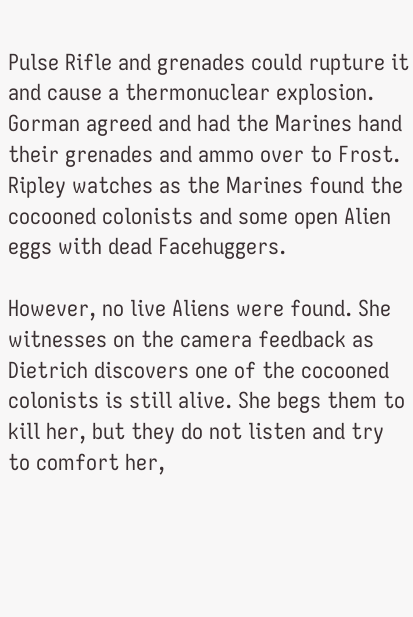Pulse Rifle and grenades could rupture it and cause a thermonuclear explosion. Gorman agreed and had the Marines hand their grenades and ammo over to Frost. Ripley watches as the Marines found the cocooned colonists and some open Alien eggs with dead Facehuggers.

However, no live Aliens were found. She witnesses on the camera feedback as Dietrich discovers one of the cocooned colonists is still alive. She begs them to kill her, but they do not listen and try to comfort her,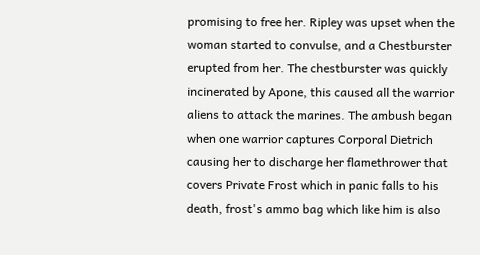promising to free her. Ripley was upset when the woman started to convulse, and a Chestburster erupted from her. The chestburster was quickly incinerated by Apone, this caused all the warrior aliens to attack the marines. The ambush began when one warrior captures Corporal Dietrich causing her to discharge her flamethrower that covers Private Frost which in panic falls to his death, frost's ammo bag which like him is also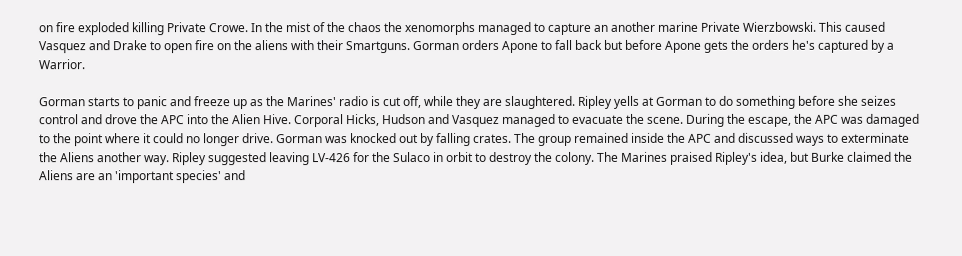on fire exploded killing Private Crowe. In the mist of the chaos the xenomorphs managed to capture an another marine Private Wierzbowski. This caused Vasquez and Drake to open fire on the aliens with their Smartguns. Gorman orders Apone to fall back but before Apone gets the orders he's captured by a Warrior.

Gorman starts to panic and freeze up as the Marines' radio is cut off, while they are slaughtered. Ripley yells at Gorman to do something before she seizes control and drove the APC into the Alien Hive. Corporal Hicks, Hudson and Vasquez managed to evacuate the scene. During the escape, the APC was damaged to the point where it could no longer drive. Gorman was knocked out by falling crates. The group remained inside the APC and discussed ways to exterminate the Aliens another way. Ripley suggested leaving LV-426 for the Sulaco in orbit to destroy the colony. The Marines praised Ripley's idea, but Burke claimed the Aliens are an 'important species' and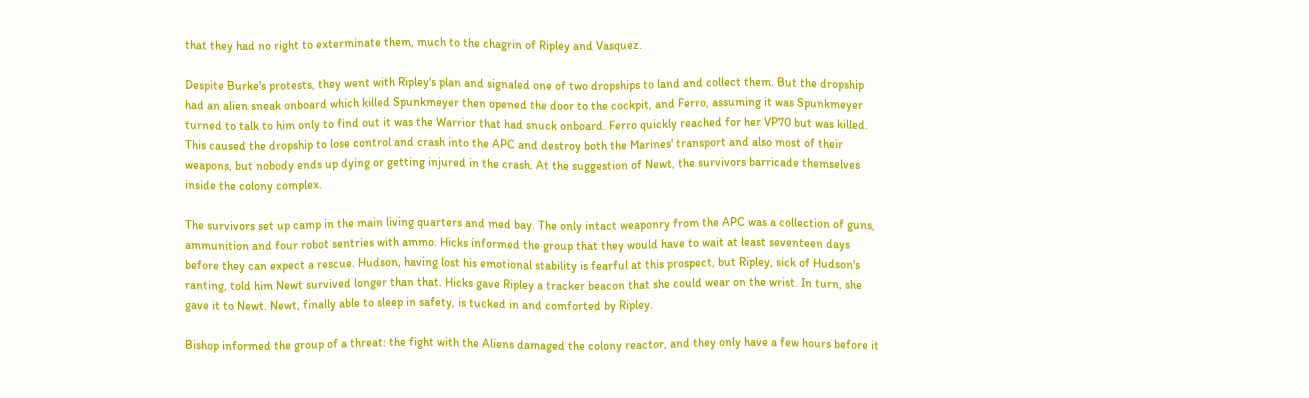that they had no right to exterminate them, much to the chagrin of Ripley and Vasquez.

Despite Burke's protests, they went with Ripley's plan and signaled one of two dropships to land and collect them. But the dropship had an alien sneak onboard which killed Spunkmeyer then opened the door to the cockpit, and Ferro, assuming it was Spunkmeyer turned to talk to him only to find out it was the Warrior that had snuck onboard. Ferro quickly reached for her VP70 but was killed. This caused the dropship to lose control and crash into the APC and destroy both the Marines' transport and also most of their weapons, but nobody ends up dying or getting injured in the crash. At the suggestion of Newt, the survivors barricade themselves inside the colony complex.

The survivors set up camp in the main living quarters and med bay. The only intact weaponry from the APC was a collection of guns, ammunition and four robot sentries with ammo. Hicks informed the group that they would have to wait at least seventeen days before they can expect a rescue. Hudson, having lost his emotional stability is fearful at this prospect, but Ripley, sick of Hudson's ranting, told him Newt survived longer than that. Hicks gave Ripley a tracker beacon that she could wear on the wrist. In turn, she gave it to Newt. Newt, finally able to sleep in safety, is tucked in and comforted by Ripley.

Bishop informed the group of a threat: the fight with the Aliens damaged the colony reactor, and they only have a few hours before it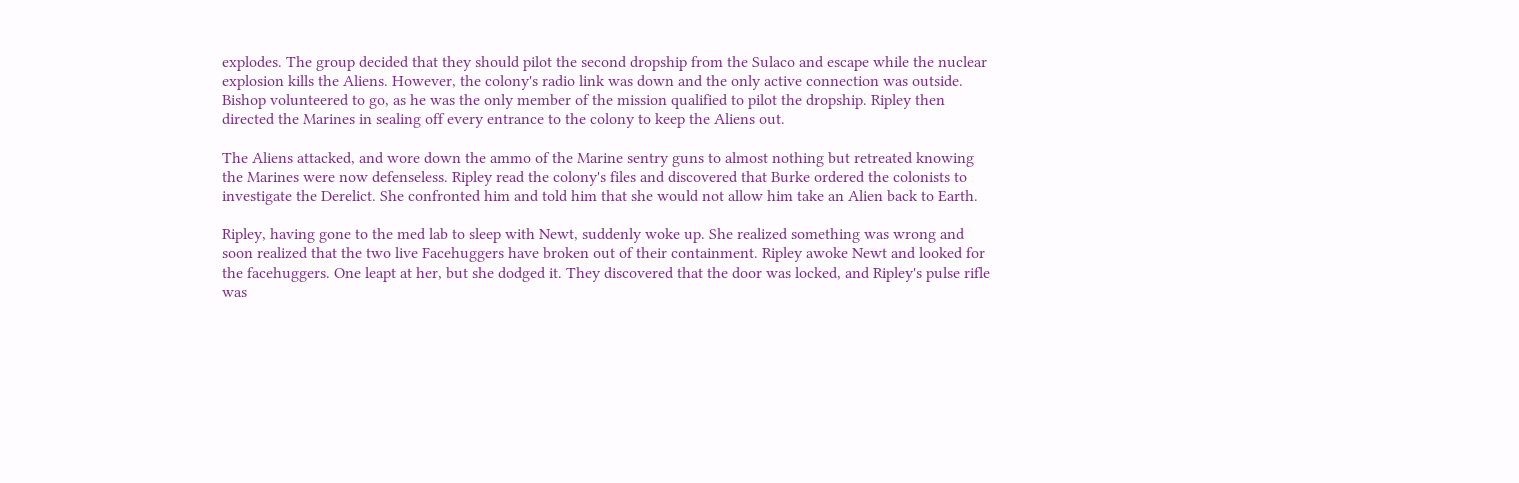explodes. The group decided that they should pilot the second dropship from the Sulaco and escape while the nuclear explosion kills the Aliens. However, the colony's radio link was down and the only active connection was outside. Bishop volunteered to go, as he was the only member of the mission qualified to pilot the dropship. Ripley then directed the Marines in sealing off every entrance to the colony to keep the Aliens out.

The Aliens attacked, and wore down the ammo of the Marine sentry guns to almost nothing but retreated knowing the Marines were now defenseless. Ripley read the colony's files and discovered that Burke ordered the colonists to investigate the Derelict. She confronted him and told him that she would not allow him take an Alien back to Earth.

Ripley, having gone to the med lab to sleep with Newt, suddenly woke up. She realized something was wrong and soon realized that the two live Facehuggers have broken out of their containment. Ripley awoke Newt and looked for the facehuggers. One leapt at her, but she dodged it. They discovered that the door was locked, and Ripley's pulse rifle was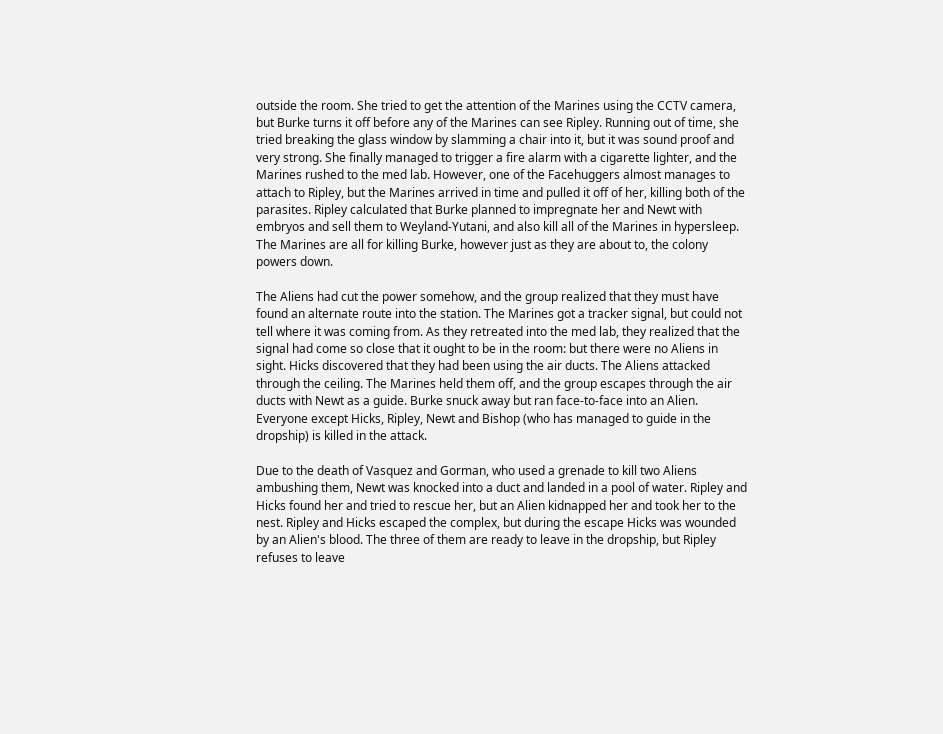outside the room. She tried to get the attention of the Marines using the CCTV camera, but Burke turns it off before any of the Marines can see Ripley. Running out of time, she tried breaking the glass window by slamming a chair into it, but it was sound proof and very strong. She finally managed to trigger a fire alarm with a cigarette lighter, and the Marines rushed to the med lab. However, one of the Facehuggers almost manages to attach to Ripley, but the Marines arrived in time and pulled it off of her, killing both of the parasites. Ripley calculated that Burke planned to impregnate her and Newt with embryos and sell them to Weyland-Yutani, and also kill all of the Marines in hypersleep. The Marines are all for killing Burke, however just as they are about to, the colony powers down.

The Aliens had cut the power somehow, and the group realized that they must have found an alternate route into the station. The Marines got a tracker signal, but could not tell where it was coming from. As they retreated into the med lab, they realized that the signal had come so close that it ought to be in the room: but there were no Aliens in sight. Hicks discovered that they had been using the air ducts. The Aliens attacked through the ceiling. The Marines held them off, and the group escapes through the air ducts with Newt as a guide. Burke snuck away but ran face-to-face into an Alien. Everyone except Hicks, Ripley, Newt and Bishop (who has managed to guide in the dropship) is killed in the attack.

Due to the death of Vasquez and Gorman, who used a grenade to kill two Aliens ambushing them, Newt was knocked into a duct and landed in a pool of water. Ripley and Hicks found her and tried to rescue her, but an Alien kidnapped her and took her to the nest. Ripley and Hicks escaped the complex, but during the escape Hicks was wounded by an Alien's blood. The three of them are ready to leave in the dropship, but Ripley refuses to leave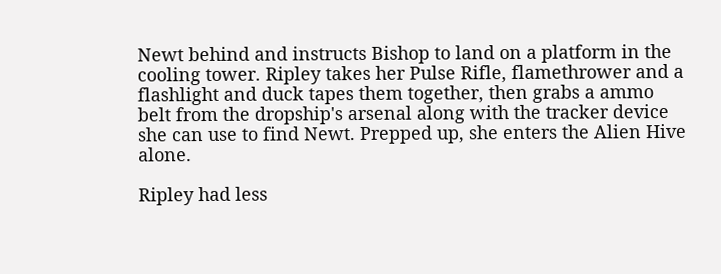Newt behind and instructs Bishop to land on a platform in the cooling tower. Ripley takes her Pulse Rifle, flamethrower and a flashlight and duck tapes them together, then grabs a ammo belt from the dropship's arsenal along with the tracker device she can use to find Newt. Prepped up, she enters the Alien Hive alone.

Ripley had less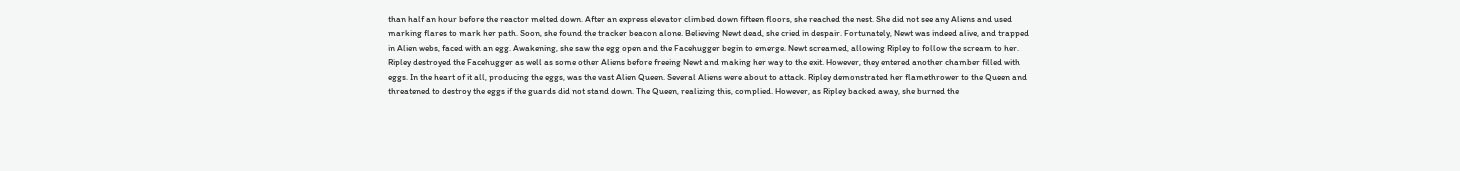than half an hour before the reactor melted down. After an express elevator climbed down fifteen floors, she reached the nest. She did not see any Aliens and used marking flares to mark her path. Soon, she found the tracker beacon alone. Believing Newt dead, she cried in despair. Fortunately, Newt was indeed alive, and trapped in Alien webs, faced with an egg. Awakening, she saw the egg open and the Facehugger begin to emerge. Newt screamed, allowing Ripley to follow the scream to her. Ripley destroyed the Facehugger as well as some other Aliens before freeing Newt and making her way to the exit. However, they entered another chamber filled with eggs. In the heart of it all, producing the eggs, was the vast Alien Queen. Several Aliens were about to attack. Ripley demonstrated her flamethrower to the Queen and threatened to destroy the eggs if the guards did not stand down. The Queen, realizing this, complied. However, as Ripley backed away, she burned the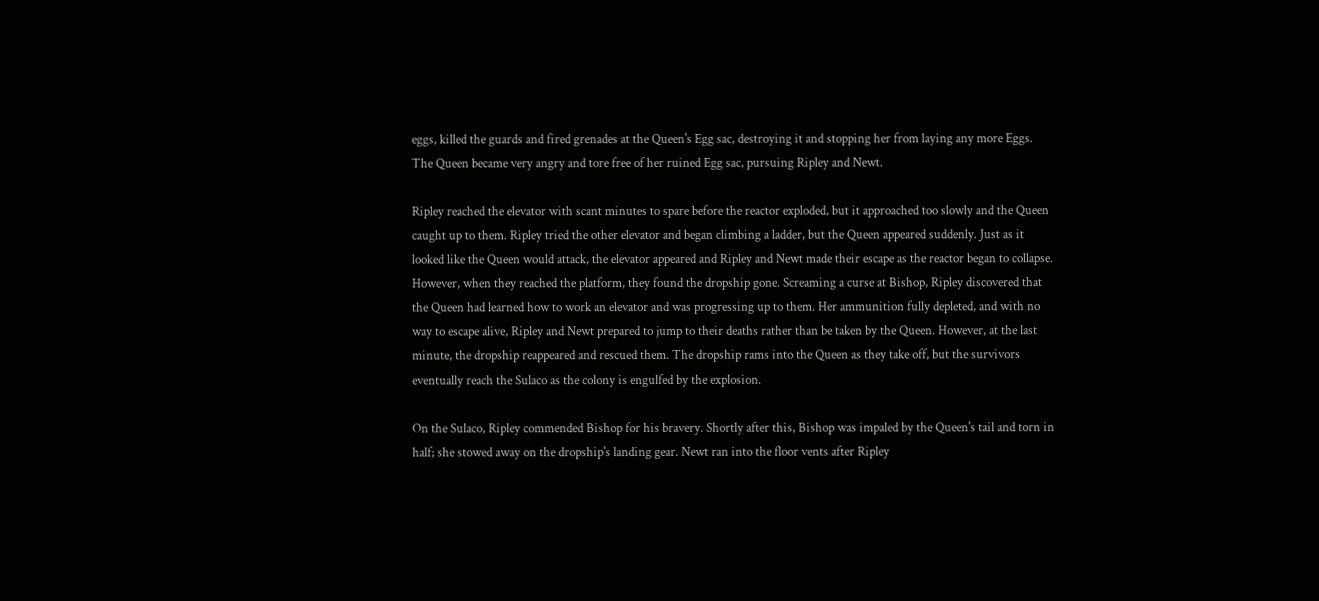eggs, killed the guards and fired grenades at the Queen's Egg sac, destroying it and stopping her from laying any more Eggs. The Queen became very angry and tore free of her ruined Egg sac, pursuing Ripley and Newt.

Ripley reached the elevator with scant minutes to spare before the reactor exploded, but it approached too slowly and the Queen caught up to them. Ripley tried the other elevator and began climbing a ladder, but the Queen appeared suddenly. Just as it looked like the Queen would attack, the elevator appeared and Ripley and Newt made their escape as the reactor began to collapse. However, when they reached the platform, they found the dropship gone. Screaming a curse at Bishop, Ripley discovered that the Queen had learned how to work an elevator and was progressing up to them. Her ammunition fully depleted, and with no way to escape alive, Ripley and Newt prepared to jump to their deaths rather than be taken by the Queen. However, at the last minute, the dropship reappeared and rescued them. The dropship rams into the Queen as they take off, but the survivors eventually reach the Sulaco as the colony is engulfed by the explosion.

On the Sulaco, Ripley commended Bishop for his bravery. Shortly after this, Bishop was impaled by the Queen's tail and torn in half; she stowed away on the dropship's landing gear. Newt ran into the floor vents after Ripley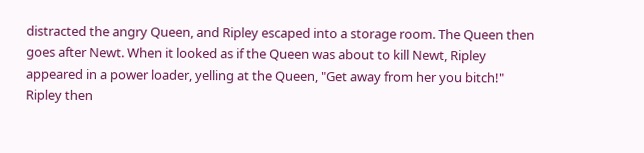distracted the angry Queen, and Ripley escaped into a storage room. The Queen then goes after Newt. When it looked as if the Queen was about to kill Newt, Ripley appeared in a power loader, yelling at the Queen, "Get away from her you bitch!" Ripley then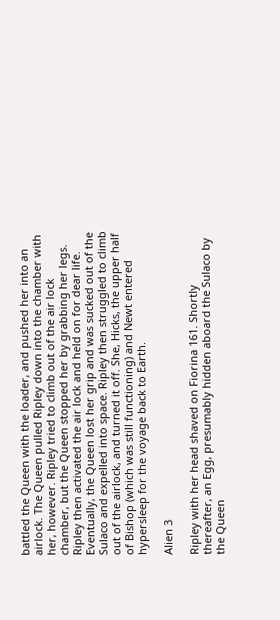battled the Queen with the loader, and pushed her into an airlock. The Queen pulled Ripley down into the chamber with her, however. Ripley tried to climb out of the air lock chamber, but the Queen stopped her by grabbing her legs. Ripley then activated the air lock and held on for dear life. Eventually, the Queen lost her grip and was sucked out of the Sulaco and expelled into space. Ripley then struggled to climb out of the airlock, and turned it off. She, Hicks, the upper half of Bishop (which was still functioning) and Newt entered hypersleep for the voyage back to Earth.

Alien 3

Ripley with her head shaved on Fiorina 161. Shortly thereafter, an Egg, presumably hidden aboard the Sulaco by the Queen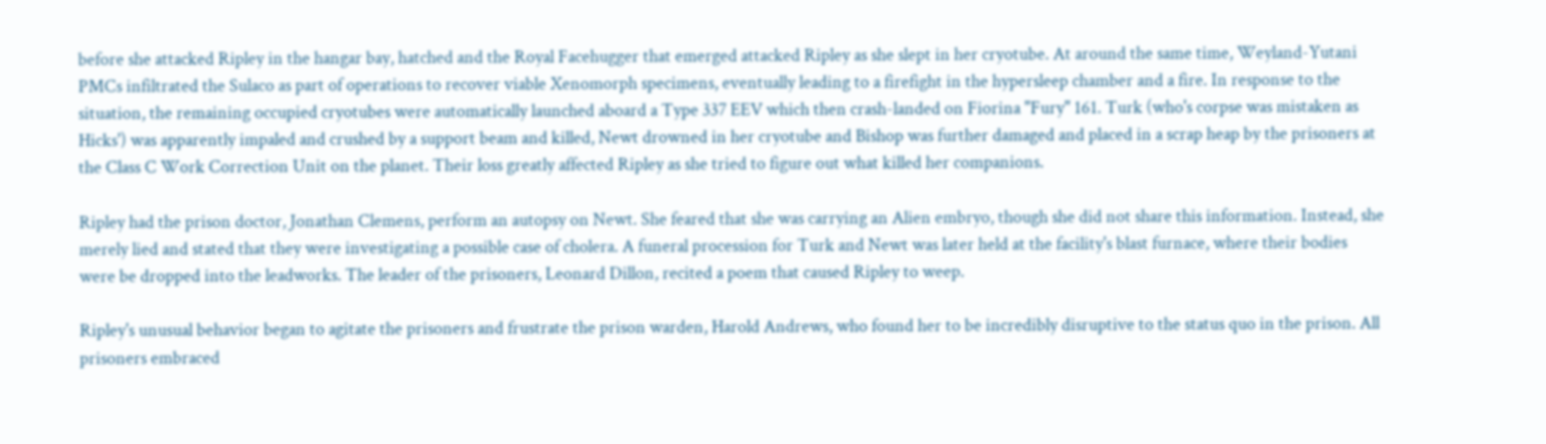before she attacked Ripley in the hangar bay, hatched and the Royal Facehugger that emerged attacked Ripley as she slept in her cryotube. At around the same time, Weyland-Yutani PMCs infiltrated the Sulaco as part of operations to recover viable Xenomorph specimens, eventually leading to a firefight in the hypersleep chamber and a fire. In response to the situation, the remaining occupied cryotubes were automatically launched aboard a Type 337 EEV which then crash-landed on Fiorina "Fury" 161. Turk (who's corpse was mistaken as Hicks') was apparently impaled and crushed by a support beam and killed, Newt drowned in her cryotube and Bishop was further damaged and placed in a scrap heap by the prisoners at the Class C Work Correction Unit on the planet. Their loss greatly affected Ripley as she tried to figure out what killed her companions.

Ripley had the prison doctor, Jonathan Clemens, perform an autopsy on Newt. She feared that she was carrying an Alien embryo, though she did not share this information. Instead, she merely lied and stated that they were investigating a possible case of cholera. A funeral procession for Turk and Newt was later held at the facility's blast furnace, where their bodies were be dropped into the leadworks. The leader of the prisoners, Leonard Dillon, recited a poem that caused Ripley to weep.

Ripley's unusual behavior began to agitate the prisoners and frustrate the prison warden, Harold Andrews, who found her to be incredibly disruptive to the status quo in the prison. All prisoners embraced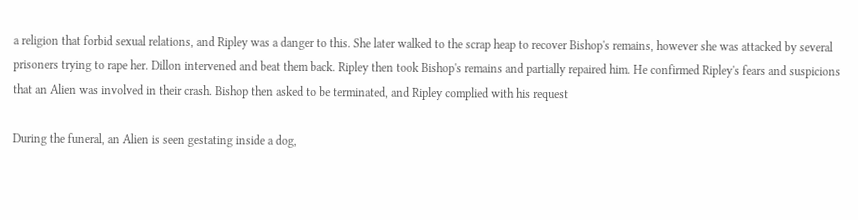a religion that forbid sexual relations, and Ripley was a danger to this. She later walked to the scrap heap to recover Bishop's remains, however she was attacked by several prisoners trying to rape her. Dillon intervened and beat them back. Ripley then took Bishop's remains and partially repaired him. He confirmed Ripley's fears and suspicions that an Alien was involved in their crash. Bishop then asked to be terminated, and Ripley complied with his request

During the funeral, an Alien is seen gestating inside a dog,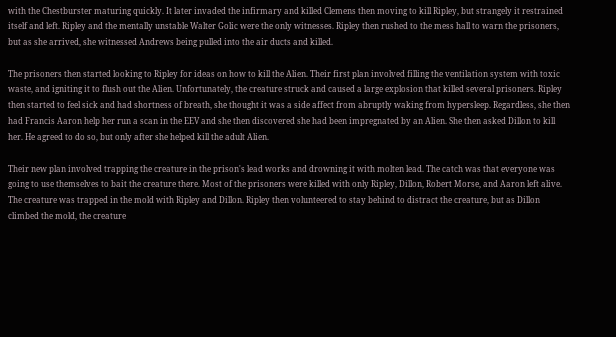with the Chestburster maturing quickly. It later invaded the infirmary and killed Clemens then moving to kill Ripley, but strangely it restrained itself and left. Ripley and the mentally unstable Walter Golic were the only witnesses. Ripley then rushed to the mess hall to warn the prisoners, but as she arrived, she witnessed Andrews being pulled into the air ducts and killed.

The prisoners then started looking to Ripley for ideas on how to kill the Alien. Their first plan involved filling the ventilation system with toxic waste, and igniting it to flush out the Alien. Unfortunately, the creature struck and caused a large explosion that killed several prisoners. Ripley then started to feel sick and had shortness of breath, she thought it was a side affect from abruptly waking from hypersleep. Regardless, she then had Francis Aaron help her run a scan in the EEV and she then discovered she had been impregnated by an Alien. She then asked Dillon to kill her. He agreed to do so, but only after she helped kill the adult Alien.

Their new plan involved trapping the creature in the prison's lead works and drowning it with molten lead. The catch was that everyone was going to use themselves to bait the creature there. Most of the prisoners were killed with only Ripley, Dillon, Robert Morse, and Aaron left alive. The creature was trapped in the mold with Ripley and Dillon. Ripley then volunteered to stay behind to distract the creature, but as Dillon climbed the mold, the creature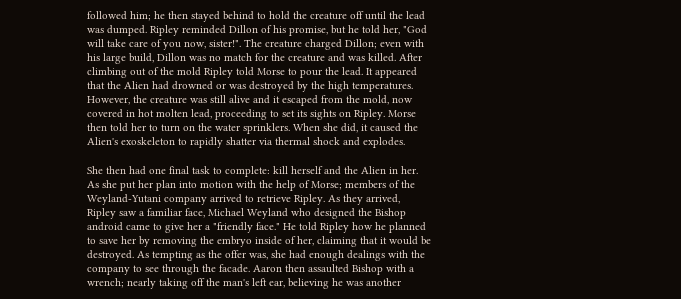followed him; he then stayed behind to hold the creature off until the lead was dumped. Ripley reminded Dillon of his promise, but he told her, "God will take care of you now, sister!". The creature charged Dillon; even with his large build, Dillon was no match for the creature and was killed. After climbing out of the mold Ripley told Morse to pour the lead. It appeared that the Alien had drowned or was destroyed by the high temperatures. However, the creature was still alive and it escaped from the mold, now covered in hot molten lead, proceeding to set its sights on Ripley. Morse then told her to turn on the water sprinklers. When she did, it caused the Alien's exoskeleton to rapidly shatter via thermal shock and explodes.

She then had one final task to complete: kill herself and the Alien in her. As she put her plan into motion with the help of Morse; members of the Weyland-Yutani company arrived to retrieve Ripley. As they arrived, Ripley saw a familiar face, Michael Weyland who designed the Bishop android came to give her a "friendly face." He told Ripley how he planned to save her by removing the embryo inside of her, claiming that it would be destroyed. As tempting as the offer was, she had enough dealings with the company to see through the facade. Aaron then assaulted Bishop with a wrench; nearly taking off the man's left ear, believing he was another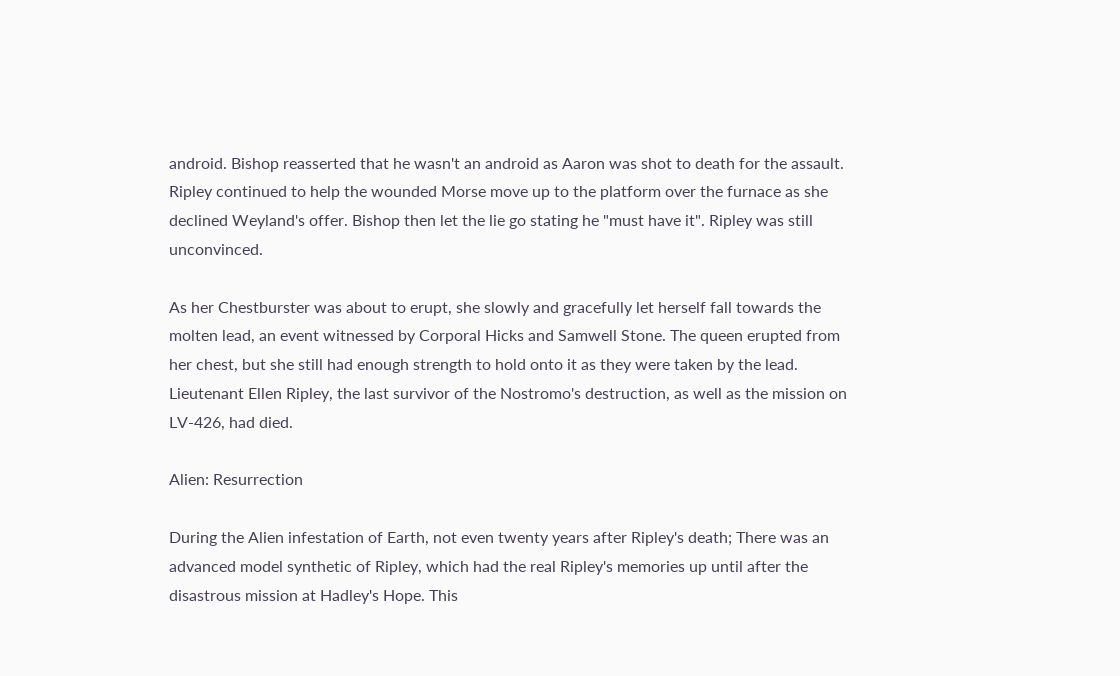android. Bishop reasserted that he wasn't an android as Aaron was shot to death for the assault. Ripley continued to help the wounded Morse move up to the platform over the furnace as she declined Weyland's offer. Bishop then let the lie go stating he "must have it". Ripley was still unconvinced.

As her Chestburster was about to erupt, she slowly and gracefully let herself fall towards the molten lead, an event witnessed by Corporal Hicks and Samwell Stone. The queen erupted from her chest, but she still had enough strength to hold onto it as they were taken by the lead. Lieutenant Ellen Ripley, the last survivor of the Nostromo's destruction, as well as the mission on LV-426, had died.

Alien: Resurrection

During the Alien infestation of Earth, not even twenty years after Ripley's death; There was an advanced model synthetic of Ripley, which had the real Ripley's memories up until after the disastrous mission at Hadley's Hope. This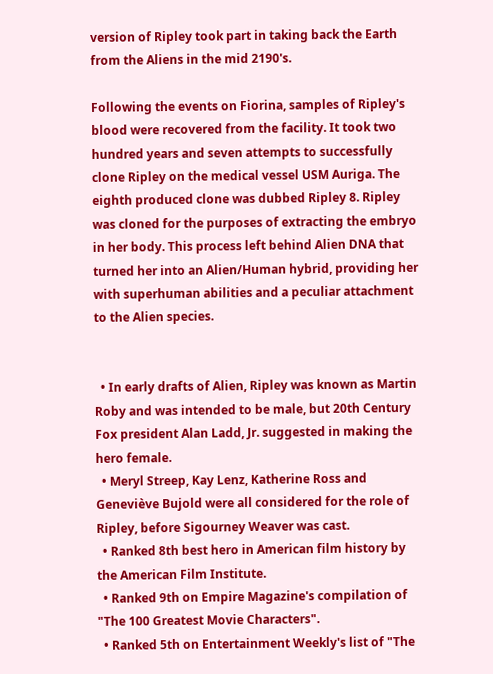version of Ripley took part in taking back the Earth from the Aliens in the mid 2190's.

Following the events on Fiorina, samples of Ripley's blood were recovered from the facility. It took two hundred years and seven attempts to successfully clone Ripley on the medical vessel USM Auriga. The eighth produced clone was dubbed Ripley 8. Ripley was cloned for the purposes of extracting the embryo in her body. This process left behind Alien DNA that turned her into an Alien/Human hybrid, providing her with superhuman abilities and a peculiar attachment to the Alien species.


  • In early drafts of Alien, Ripley was known as Martin Roby and was intended to be male, but 20th Century Fox president Alan Ladd, Jr. suggested in making the hero female.
  • Meryl Streep, Kay Lenz, Katherine Ross and Geneviève Bujold were all considered for the role of Ripley, before Sigourney Weaver was cast.
  • Ranked 8th best hero in American film history by the American Film Institute.
  • Ranked 9th on Empire Magazine's compilation of "The 100 Greatest Movie Characters".
  • Ranked 5th on Entertainment Weekly's list of "The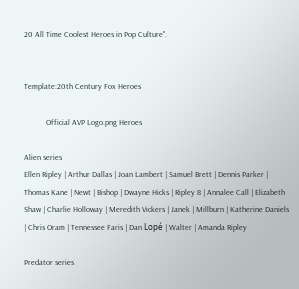20 All Time Coolest Heroes in Pop Culture".


Template:20th Century Fox Heroes

           Official AVP Logo.png Heroes

Alien series
Ellen Ripley | Arthur Dallas | Joan Lambert | Samuel Brett | Dennis Parker | Thomas Kane | Newt | Bishop | Dwayne Hicks | Ripley 8 | Annalee Call | Elizabeth Shaw | Charlie Holloway | Meredith Vickers | Janek | Millburn | Katherine Daniels | Chris Oram | Tennessee Faris | Dan Lopé | Walter | Amanda Ripley

Predator series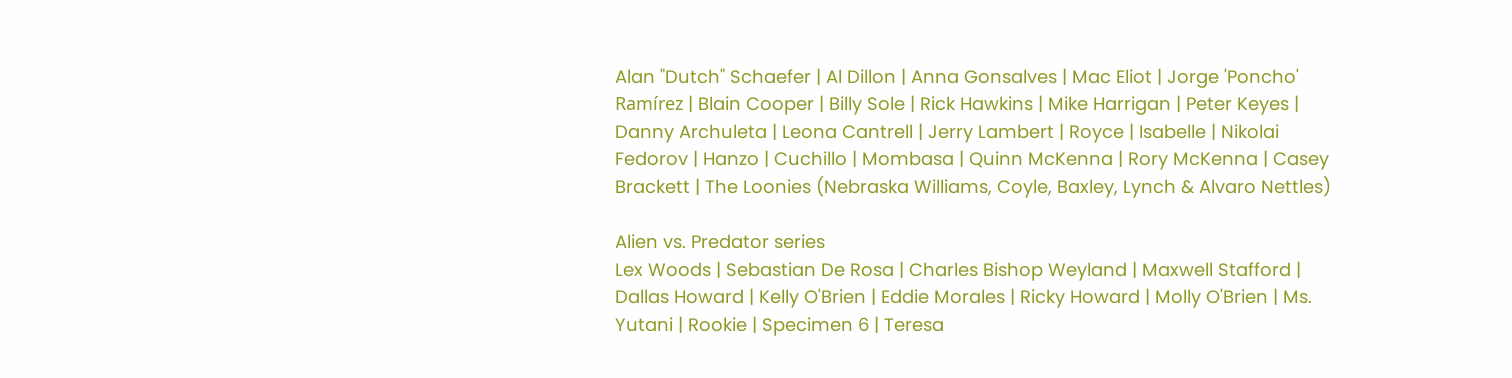Alan "Dutch" Schaefer | Al Dillon | Anna Gonsalves | Mac Eliot | Jorge 'Poncho' Ramírez | Blain Cooper | Billy Sole | Rick Hawkins | Mike Harrigan | Peter Keyes | Danny Archuleta | Leona Cantrell | Jerry Lambert | Royce | Isabelle | Nikolai Fedorov | Hanzo | Cuchillo | Mombasa | Quinn McKenna | Rory McKenna | Casey Brackett | The Loonies (Nebraska Williams, Coyle, Baxley, Lynch & Alvaro Nettles)

Alien vs. Predator series
Lex Woods | Sebastian De Rosa | Charles Bishop Weyland | Maxwell Stafford | Dallas Howard | Kelly O'Brien | Eddie Morales | Ricky Howard | Molly O'Brien | Ms. Yutani | Rookie | Specimen 6 | Teresa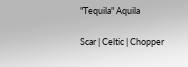"Tequila" Aquila

Scar | Celtic | Chopper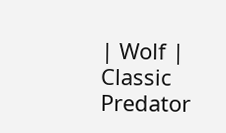| Wolf | Classic Predator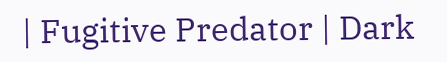| Fugitive Predator | Dark